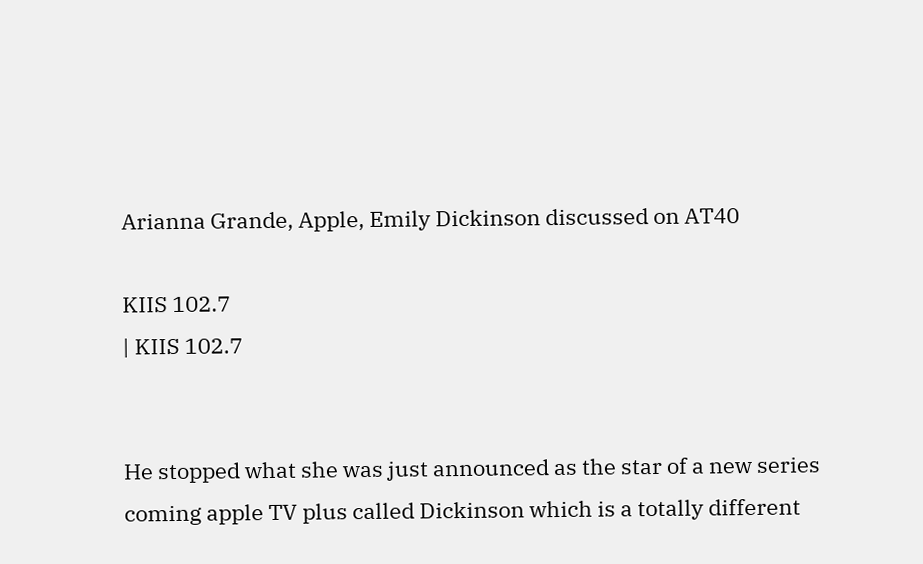Arianna Grande, Apple, Emily Dickinson discussed on AT40

KIIS 102.7
| KIIS 102.7


He stopped what she was just announced as the star of a new series coming apple TV plus called Dickinson which is a totally different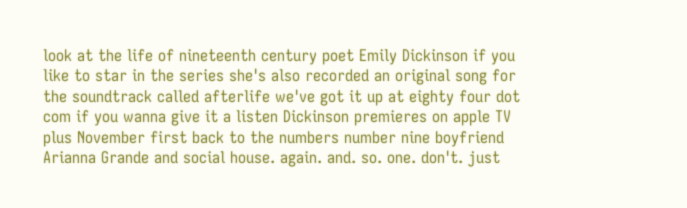look at the life of nineteenth century poet Emily Dickinson if you like to star in the series she's also recorded an original song for the soundtrack called afterlife we've got it up at eighty four dot com if you wanna give it a listen Dickinson premieres on apple TV plus November first back to the numbers number nine boyfriend Arianna Grande and social house. again. and. so. one. don't. just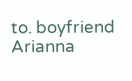to. boyfriend Arianna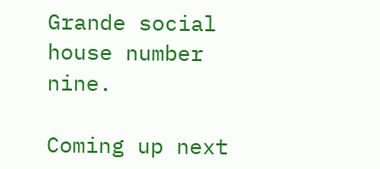Grande social house number nine.

Coming up next